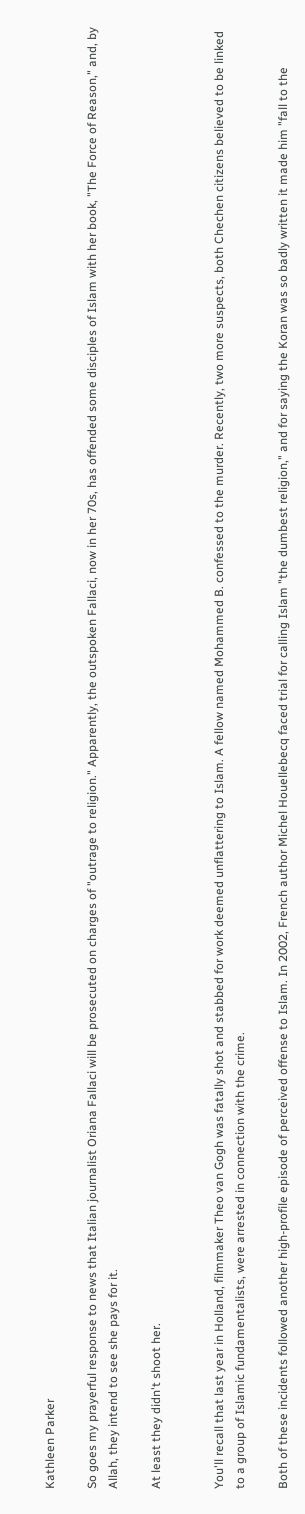Kathleen Parker

So goes my prayerful response to news that Italian journalist Oriana Fallaci will be prosecuted on charges of "outrage to religion." Apparently, the outspoken Fallaci, now in her 70s, has offended some disciples of Islam with her book, "The Force of Reason," and, by Allah, they intend to see she pays for it.

At least they didn't shoot her.


You'll recall that last year in Holland, filmmaker Theo van Gogh was fatally shot and stabbed for work deemed unflattering to Islam. A fellow named Mohammed B. confessed to the murder. Recently, two more suspects, both Chechen citizens believed to be linked to a group of Islamic fundamentalists, were arrested in connection with the crime.

Both of these incidents followed another high-profile episode of perceived offense to Islam. In 2002, French author Michel Houellebecq faced trial for calling Islam "the dumbest religion," and for saying the Koran was so badly written it made him "fall to the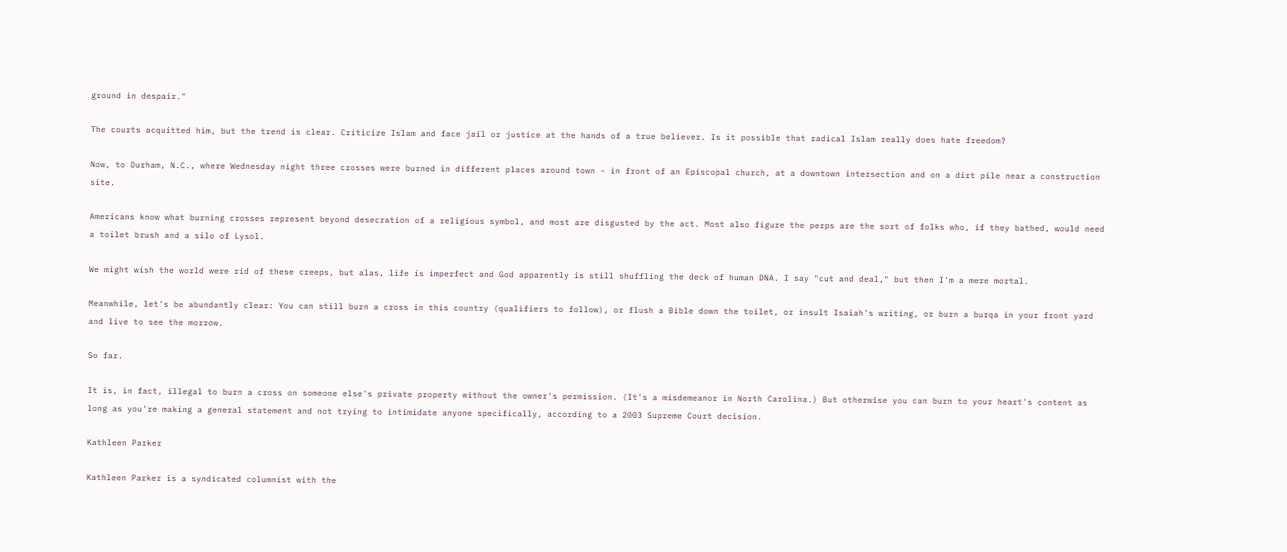ground in despair."

The courts acquitted him, but the trend is clear. Criticize Islam and face jail or justice at the hands of a true believer. Is it possible that radical Islam really does hate freedom?

Now, to Durham, N.C., where Wednesday night three crosses were burned in different places around town - in front of an Episcopal church, at a downtown intersection and on a dirt pile near a construction site.

Americans know what burning crosses represent beyond desecration of a religious symbol, and most are disgusted by the act. Most also figure the perps are the sort of folks who, if they bathed, would need a toilet brush and a silo of Lysol.

We might wish the world were rid of these creeps, but alas, life is imperfect and God apparently is still shuffling the deck of human DNA. I say "cut and deal," but then I'm a mere mortal.

Meanwhile, let's be abundantly clear: You can still burn a cross in this country (qualifiers to follow), or flush a Bible down the toilet, or insult Isaiah's writing, or burn a burqa in your front yard and live to see the morrow.

So far.

It is, in fact, illegal to burn a cross on someone else's private property without the owner's permission. (It's a misdemeanor in North Carolina.) But otherwise you can burn to your heart's content as long as you're making a general statement and not trying to intimidate anyone specifically, according to a 2003 Supreme Court decision.

Kathleen Parker

Kathleen Parker is a syndicated columnist with the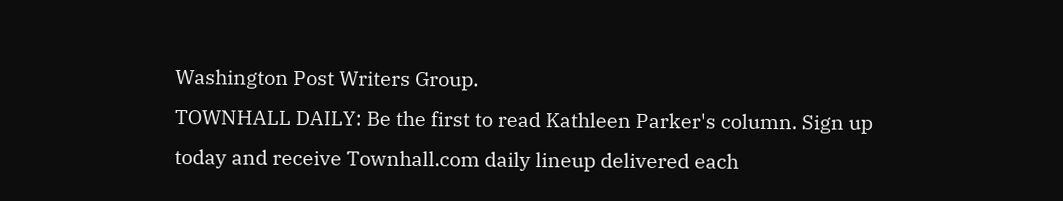Washington Post Writers Group.
TOWNHALL DAILY: Be the first to read Kathleen Parker's column. Sign up today and receive Townhall.com daily lineup delivered each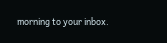morning to your inbox.